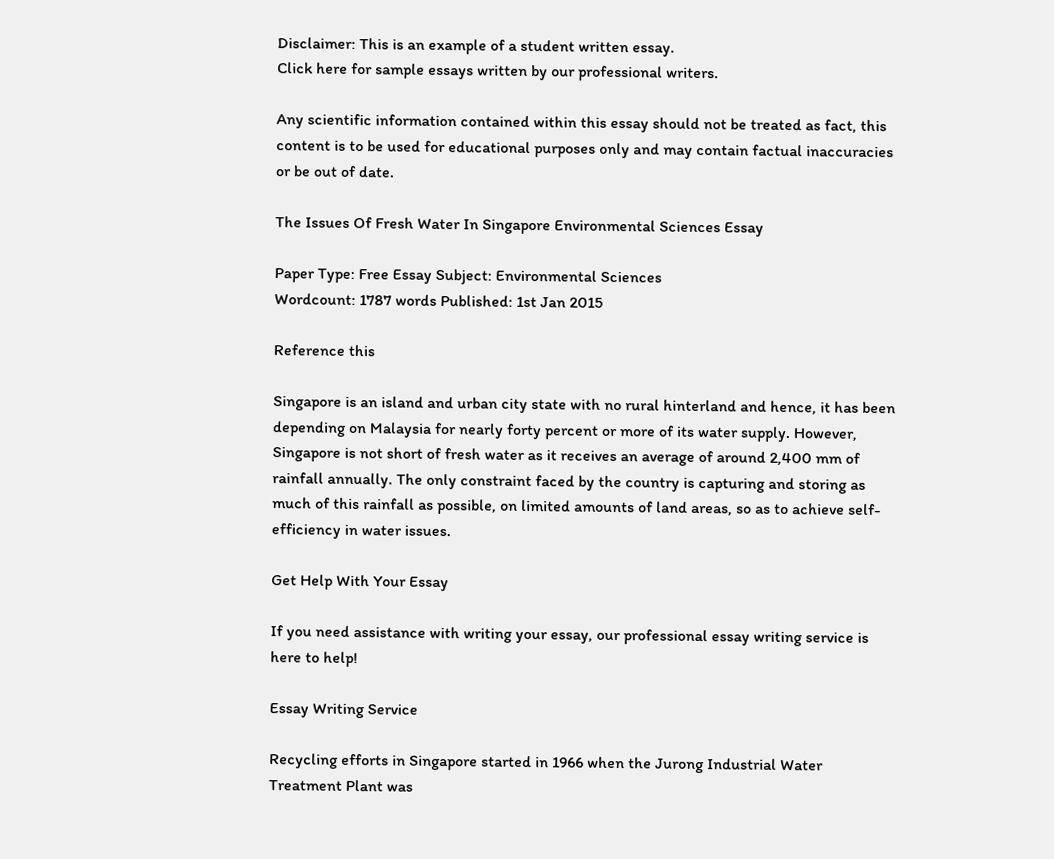Disclaimer: This is an example of a student written essay.
Click here for sample essays written by our professional writers.

Any scientific information contained within this essay should not be treated as fact, this content is to be used for educational purposes only and may contain factual inaccuracies or be out of date.

The Issues Of Fresh Water In Singapore Environmental Sciences Essay

Paper Type: Free Essay Subject: Environmental Sciences
Wordcount: 1787 words Published: 1st Jan 2015

Reference this

Singapore is an island and urban city state with no rural hinterland and hence, it has been depending on Malaysia for nearly forty percent or more of its water supply. However, Singapore is not short of fresh water as it receives an average of around 2,400 mm of rainfall annually. The only constraint faced by the country is capturing and storing as much of this rainfall as possible, on limited amounts of land areas, so as to achieve self-efficiency in water issues.

Get Help With Your Essay

If you need assistance with writing your essay, our professional essay writing service is here to help!

Essay Writing Service

Recycling efforts in Singapore started in 1966 when the Jurong Industrial Water Treatment Plant was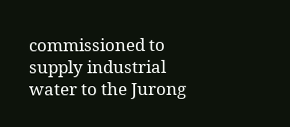commissioned to supply industrial water to the Jurong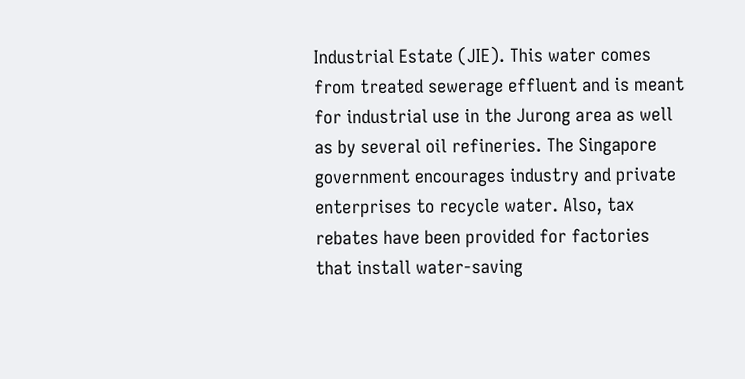Industrial Estate (JIE). This water comes from treated sewerage effluent and is meant for industrial use in the Jurong area as well as by several oil refineries. The Singapore government encourages industry and private enterprises to recycle water. Also, tax rebates have been provided for factories that install water-saving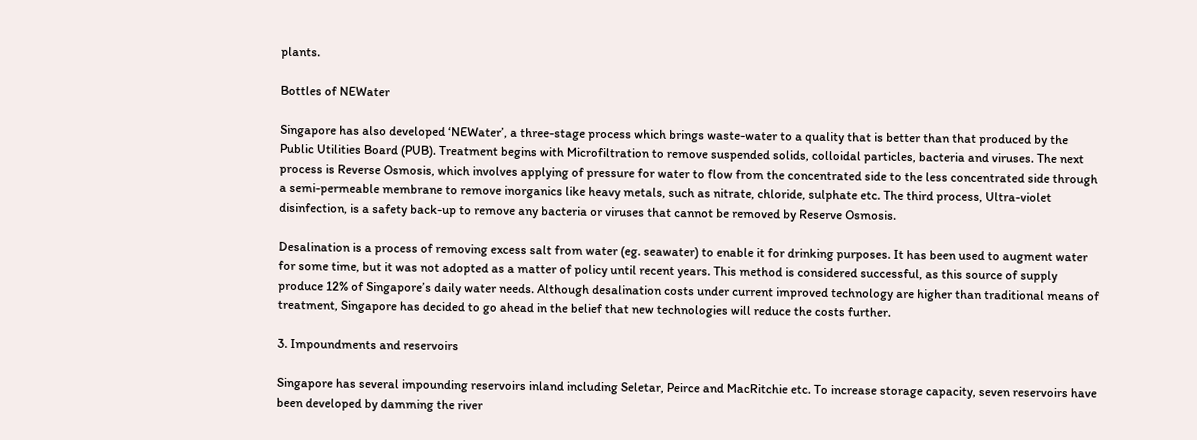plants.

Bottles of NEWater

Singapore has also developed ‘NEWater’, a three-stage process which brings waste-water to a quality that is better than that produced by the Public Utilities Board (PUB). Treatment begins with Microfiltration to remove suspended solids, colloidal particles, bacteria and viruses. The next process is Reverse Osmosis, which involves applying of pressure for water to flow from the concentrated side to the less concentrated side through a semi-permeable membrane to remove inorganics like heavy metals, such as nitrate, chloride, sulphate etc. The third process, Ultra-violet disinfection, is a safety back-up to remove any bacteria or viruses that cannot be removed by Reserve Osmosis.

Desalination is a process of removing excess salt from water (eg. seawater) to enable it for drinking purposes. It has been used to augment water for some time, but it was not adopted as a matter of policy until recent years. This method is considered successful, as this source of supply produce 12% of Singapore’s daily water needs. Although desalination costs under current improved technology are higher than traditional means of treatment, Singapore has decided to go ahead in the belief that new technologies will reduce the costs further.

3. Impoundments and reservoirs

Singapore has several impounding reservoirs inland including Seletar, Peirce and MacRitchie etc. To increase storage capacity, seven reservoirs have been developed by damming the river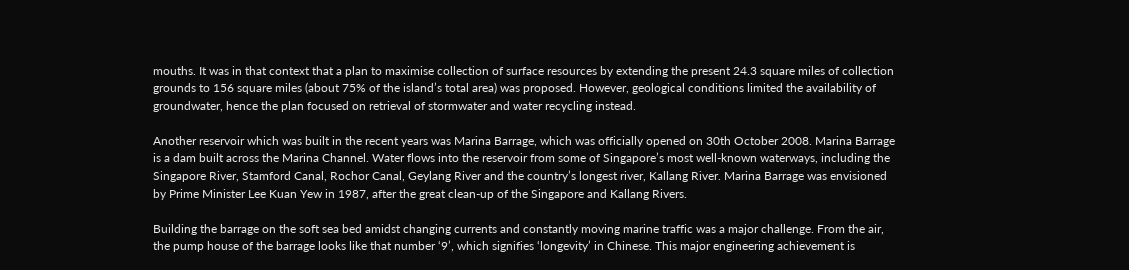mouths. It was in that context that a plan to maximise collection of surface resources by extending the present 24.3 square miles of collection grounds to 156 square miles (about 75% of the island’s total area) was proposed. However, geological conditions limited the availability of groundwater, hence the plan focused on retrieval of stormwater and water recycling instead.

Another reservoir which was built in the recent years was Marina Barrage, which was officially opened on 30th October 2008. Marina Barrage is a dam built across the Marina Channel. Water flows into the reservoir from some of Singapore’s most well-known waterways, including the Singapore River, Stamford Canal, Rochor Canal, Geylang River and the country’s longest river, Kallang River. Marina Barrage was envisioned by Prime Minister Lee Kuan Yew in 1987, after the great clean-up of the Singapore and Kallang Rivers.

Building the barrage on the soft sea bed amidst changing currents and constantly moving marine traffic was a major challenge. From the air, the pump house of the barrage looks like that number ‘9’, which signifies ‘longevity’ in Chinese. This major engineering achievement is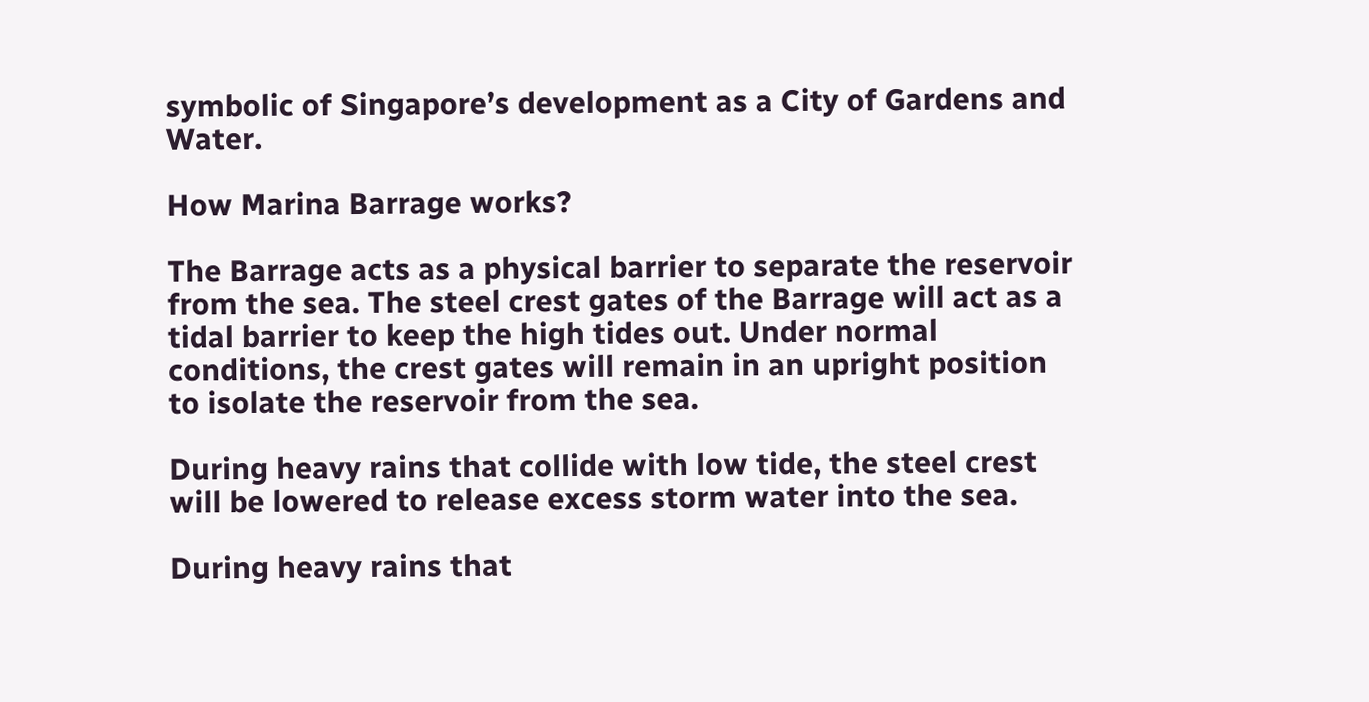symbolic of Singapore’s development as a City of Gardens and Water.

How Marina Barrage works?

The Barrage acts as a physical barrier to separate the reservoir from the sea. The steel crest gates of the Barrage will act as a tidal barrier to keep the high tides out. Under normal conditions, the crest gates will remain in an upright position to isolate the reservoir from the sea.

During heavy rains that collide with low tide, the steel crest will be lowered to release excess storm water into the sea.

During heavy rains that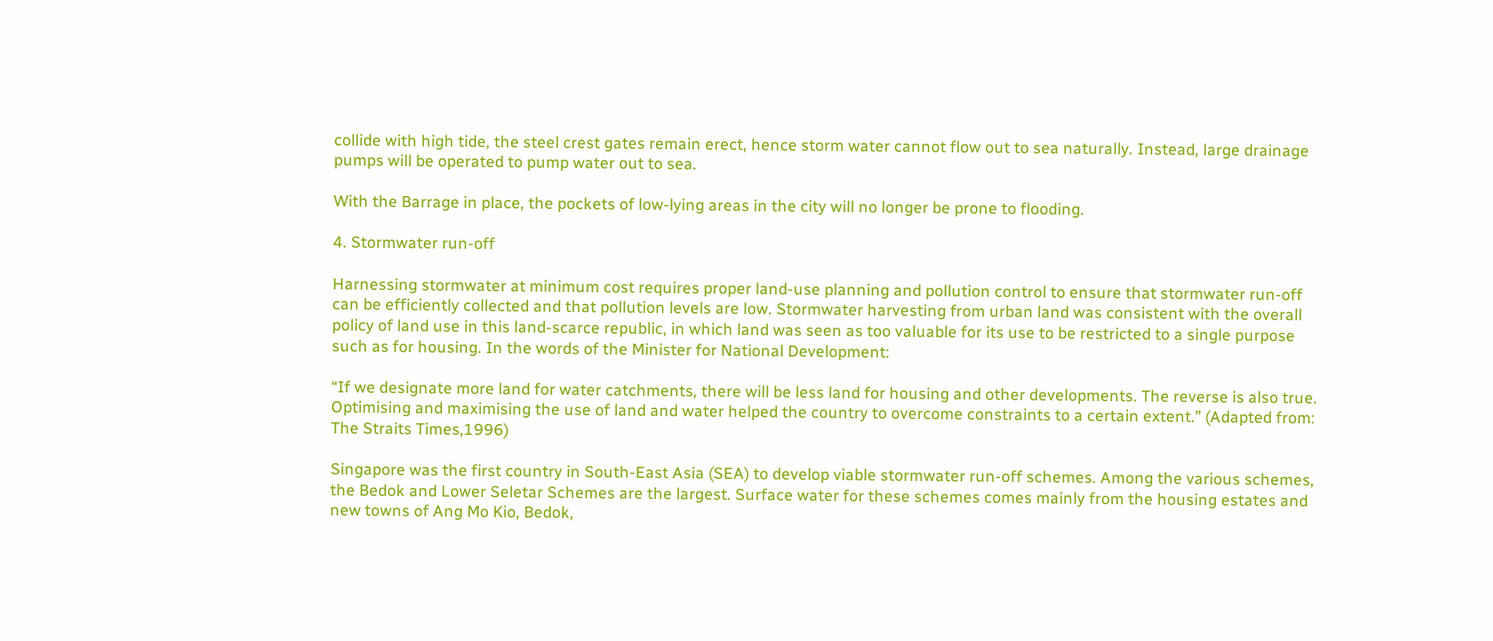collide with high tide, the steel crest gates remain erect, hence storm water cannot flow out to sea naturally. Instead, large drainage pumps will be operated to pump water out to sea.

With the Barrage in place, the pockets of low-lying areas in the city will no longer be prone to flooding.

4. Stormwater run-off

Harnessing stormwater at minimum cost requires proper land-use planning and pollution control to ensure that stormwater run-off can be efficiently collected and that pollution levels are low. Stormwater harvesting from urban land was consistent with the overall policy of land use in this land-scarce republic, in which land was seen as too valuable for its use to be restricted to a single purpose such as for housing. In the words of the Minister for National Development:

“If we designate more land for water catchments, there will be less land for housing and other developments. The reverse is also true. Optimising and maximising the use of land and water helped the country to overcome constraints to a certain extent.” (Adapted from: The Straits Times,1996)

Singapore was the first country in South-East Asia (SEA) to develop viable stormwater run-off schemes. Among the various schemes, the Bedok and Lower Seletar Schemes are the largest. Surface water for these schemes comes mainly from the housing estates and new towns of Ang Mo Kio, Bedok,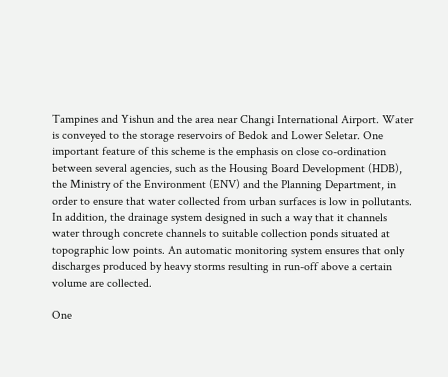Tampines and Yishun and the area near Changi International Airport. Water is conveyed to the storage reservoirs of Bedok and Lower Seletar. One important feature of this scheme is the emphasis on close co-ordination between several agencies, such as the Housing Board Development (HDB), the Ministry of the Environment (ENV) and the Planning Department, in order to ensure that water collected from urban surfaces is low in pollutants. In addition, the drainage system designed in such a way that it channels water through concrete channels to suitable collection ponds situated at topographic low points. An automatic monitoring system ensures that only discharges produced by heavy storms resulting in run-off above a certain volume are collected.

One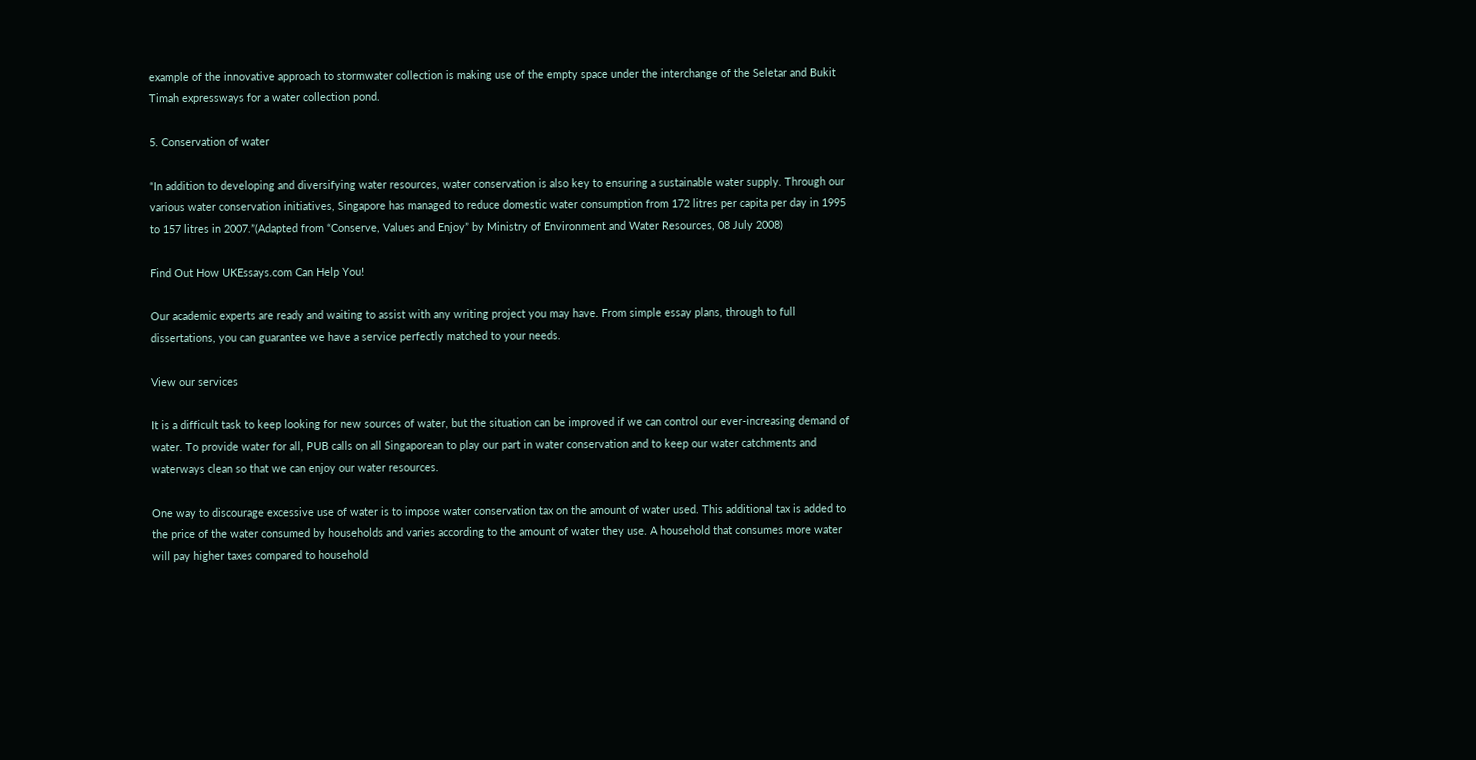example of the innovative approach to stormwater collection is making use of the empty space under the interchange of the Seletar and Bukit Timah expressways for a water collection pond.

5. Conservation of water

“In addition to developing and diversifying water resources, water conservation is also key to ensuring a sustainable water supply. Through our various water conservation initiatives, Singapore has managed to reduce domestic water consumption from 172 litres per capita per day in 1995 to 157 litres in 2007.”(Adapted from “Conserve, Values and Enjoy” by Ministry of Environment and Water Resources, 08 July 2008)

Find Out How UKEssays.com Can Help You!

Our academic experts are ready and waiting to assist with any writing project you may have. From simple essay plans, through to full dissertations, you can guarantee we have a service perfectly matched to your needs.

View our services

It is a difficult task to keep looking for new sources of water, but the situation can be improved if we can control our ever-increasing demand of water. To provide water for all, PUB calls on all Singaporean to play our part in water conservation and to keep our water catchments and waterways clean so that we can enjoy our water resources.

One way to discourage excessive use of water is to impose water conservation tax on the amount of water used. This additional tax is added to the price of the water consumed by households and varies according to the amount of water they use. A household that consumes more water will pay higher taxes compared to household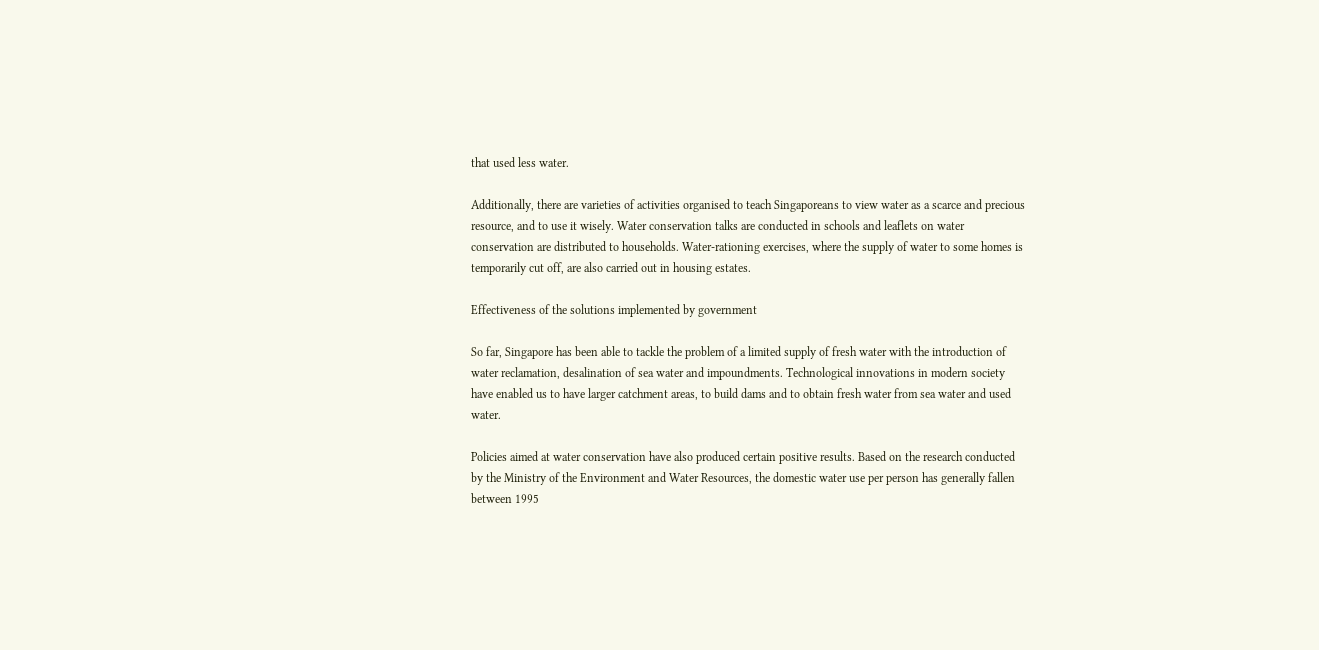that used less water.

Additionally, there are varieties of activities organised to teach Singaporeans to view water as a scarce and precious resource, and to use it wisely. Water conservation talks are conducted in schools and leaflets on water conservation are distributed to households. Water-rationing exercises, where the supply of water to some homes is temporarily cut off, are also carried out in housing estates.

Effectiveness of the solutions implemented by government

So far, Singapore has been able to tackle the problem of a limited supply of fresh water with the introduction of water reclamation, desalination of sea water and impoundments. Technological innovations in modern society have enabled us to have larger catchment areas, to build dams and to obtain fresh water from sea water and used water.

Policies aimed at water conservation have also produced certain positive results. Based on the research conducted by the Ministry of the Environment and Water Resources, the domestic water use per person has generally fallen between 1995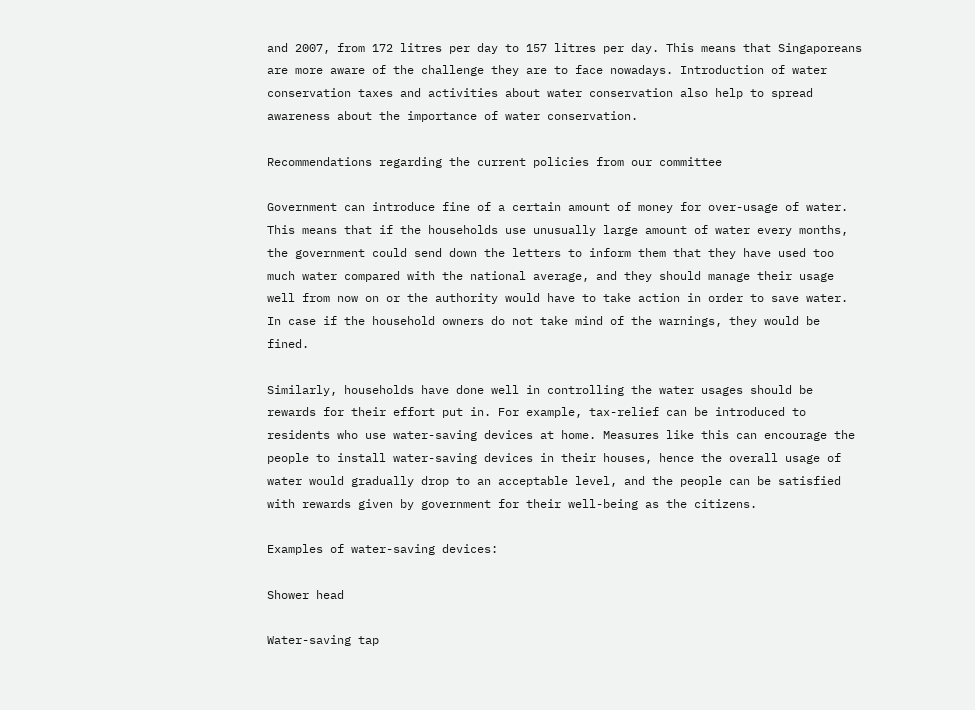and 2007, from 172 litres per day to 157 litres per day. This means that Singaporeans are more aware of the challenge they are to face nowadays. Introduction of water conservation taxes and activities about water conservation also help to spread awareness about the importance of water conservation.

Recommendations regarding the current policies from our committee

Government can introduce fine of a certain amount of money for over-usage of water. This means that if the households use unusually large amount of water every months, the government could send down the letters to inform them that they have used too much water compared with the national average, and they should manage their usage well from now on or the authority would have to take action in order to save water. In case if the household owners do not take mind of the warnings, they would be fined.

Similarly, households have done well in controlling the water usages should be rewards for their effort put in. For example, tax-relief can be introduced to residents who use water-saving devices at home. Measures like this can encourage the people to install water-saving devices in their houses, hence the overall usage of water would gradually drop to an acceptable level, and the people can be satisfied with rewards given by government for their well-being as the citizens.

Examples of water-saving devices:

Shower head

Water-saving tap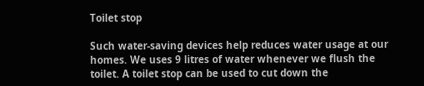Toilet stop

Such water-saving devices help reduces water usage at our homes. We uses 9 litres of water whenever we flush the toilet. A toilet stop can be used to cut down the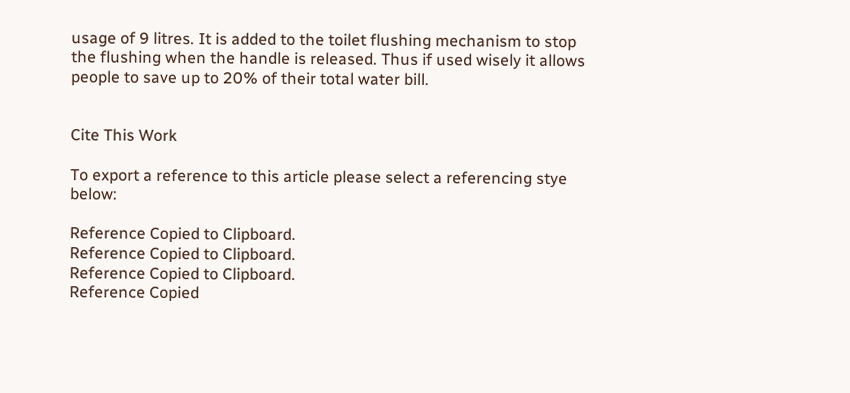usage of 9 litres. It is added to the toilet flushing mechanism to stop the flushing when the handle is released. Thus if used wisely it allows people to save up to 20% of their total water bill.


Cite This Work

To export a reference to this article please select a referencing stye below:

Reference Copied to Clipboard.
Reference Copied to Clipboard.
Reference Copied to Clipboard.
Reference Copied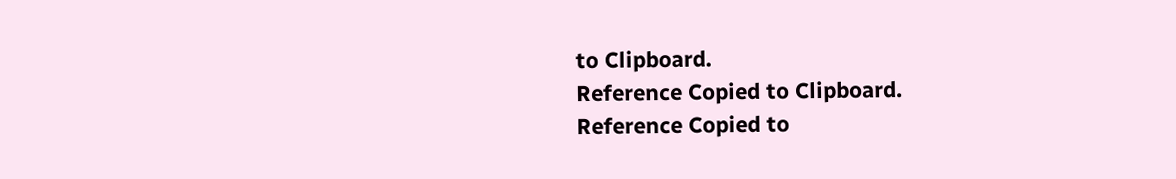to Clipboard.
Reference Copied to Clipboard.
Reference Copied to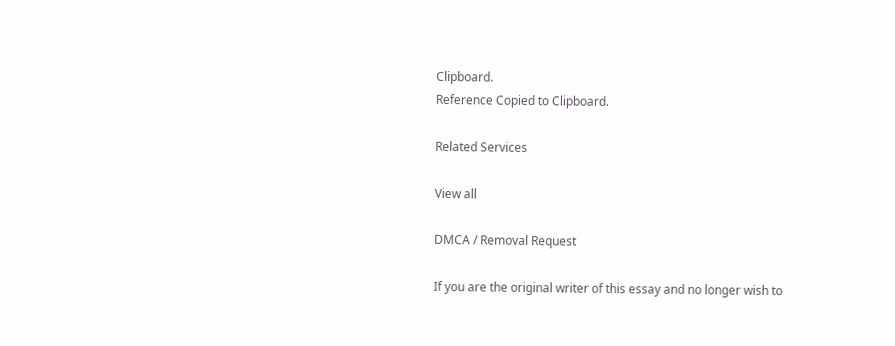Clipboard.
Reference Copied to Clipboard.

Related Services

View all

DMCA / Removal Request

If you are the original writer of this essay and no longer wish to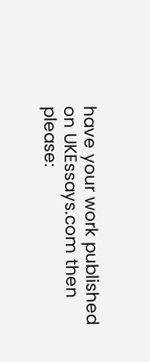have your work published on UKEssays.com then please: